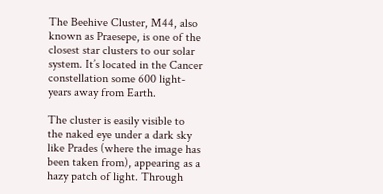The Beehive Cluster, M44, also known as Praesepe, is one of the closest star clusters to our solar system. It’s located in the Cancer constellation some 600 light-years away from Earth.

The cluster is easily visible to the naked eye under a dark sky like Prades (where the image has been taken from), appearing as a hazy patch of light. Through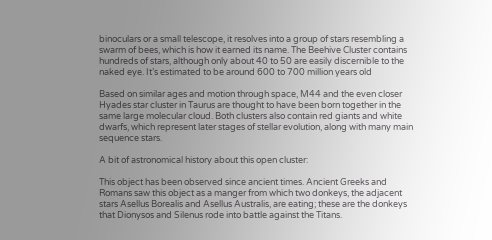binoculars or a small telescope, it resolves into a group of stars resembling a swarm of bees, which is how it earned its name. The Beehive Cluster contains hundreds of stars, although only about 40 to 50 are easily discernible to the naked eye. It’s estimated to be around 600 to 700 million years old

Based on similar ages and motion through space, M44 and the even closer Hyades star cluster in Taurus are thought to have been born together in the same large molecular cloud. Both clusters also contain red giants and white dwarfs, which represent later stages of stellar evolution, along with many main sequence stars.

A bit of astronomical history about this open cluster:

This object has been observed since ancient times. Ancient Greeks and Romans saw this object as a manger from which two donkeys, the adjacent stars Asellus Borealis and Asellus Australis, are eating; these are the donkeys that Dionysos and Silenus rode into battle against the Titans.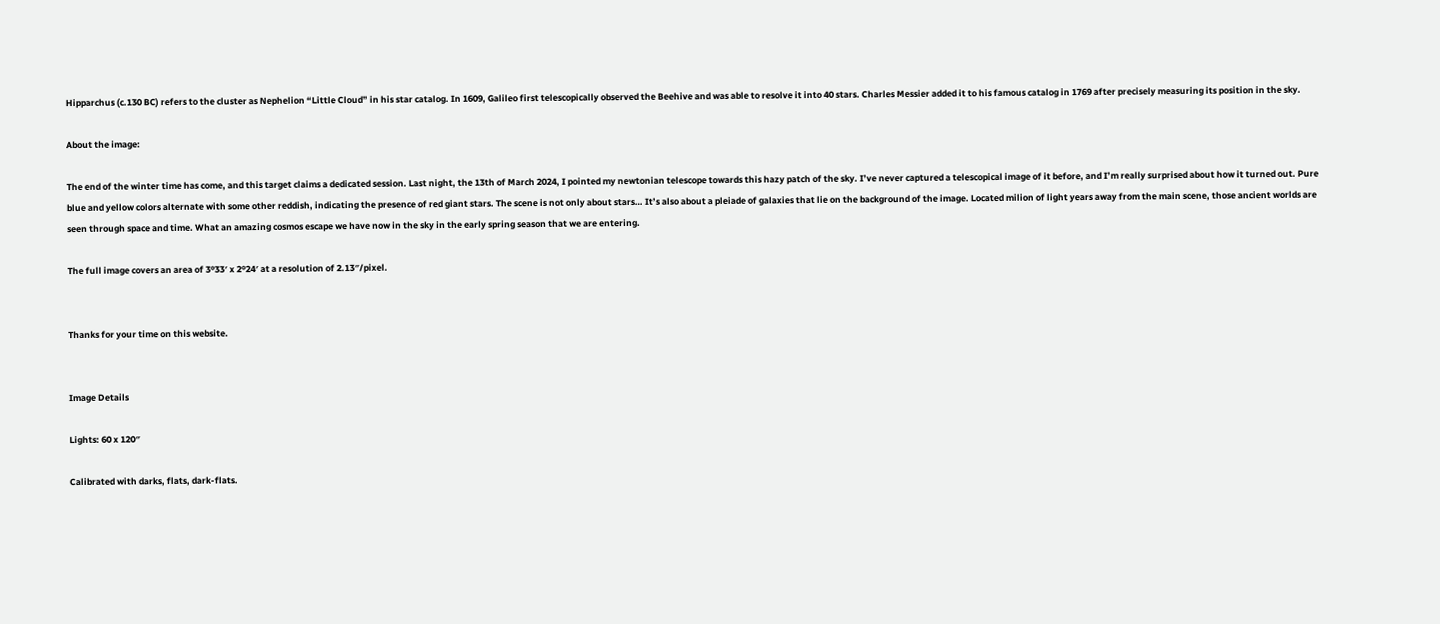Hipparchus (c.130 BC) refers to the cluster as Nephelion “Little Cloud” in his star catalog. In 1609, Galileo first telescopically observed the Beehive and was able to resolve it into 40 stars. Charles Messier added it to his famous catalog in 1769 after precisely measuring its position in the sky.

About the image:

The end of the winter time has come, and this target claims a dedicated session. Last night, the 13th of March 2024, I pointed my newtonian telescope towards this hazy patch of the sky. I’ve never captured a telescopical image of it before, and I’m really surprised about how it turned out. Pure blue and yellow colors alternate with some other reddish, indicating the presence of red giant stars. The scene is not only about stars… It’s also about a pleiade of galaxies that lie on the background of the image. Located milion of light years away from the main scene, those ancient worlds are seen through space and time. What an amazing cosmos escape we have now in the sky in the early spring season that we are entering.

The full image covers an area of 3º33′ x 2º24′ at a resolution of 2.13″/pixel.


Thanks for your time on this website.


Image Details

Lights: 60 x 120″

Calibrated with darks, flats, dark-flats.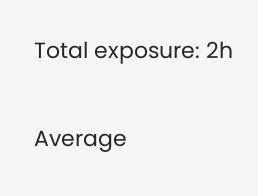Total exposure: 2h


Average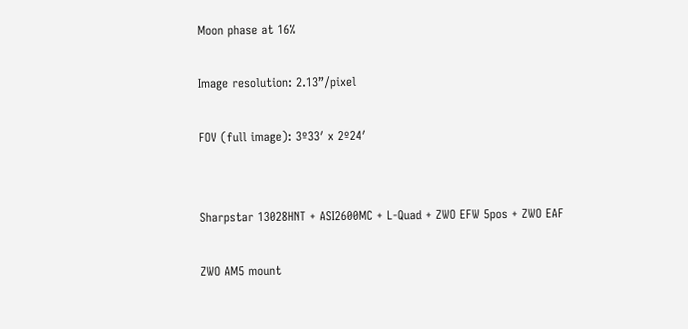Moon phase at 16%

Image resolution: 2.13”/pixel

FOV (full image): 3º33′ x 2º24′


Sharpstar 13028HNT + ASI2600MC + L-Quad + ZWO EFW 5pos + ZWO EAF

ZWO AM5 mount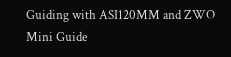Guiding with ASI120MM and ZWO Mini Guide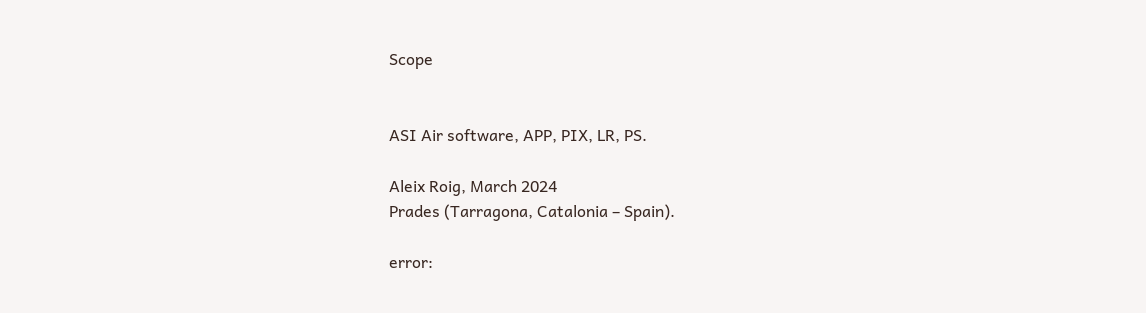Scope


ASI Air software, APP, PIX, LR, PS.

Aleix Roig, March 2024
Prades (Tarragona, Catalonia – Spain).

error: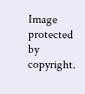Image protected by copyright.